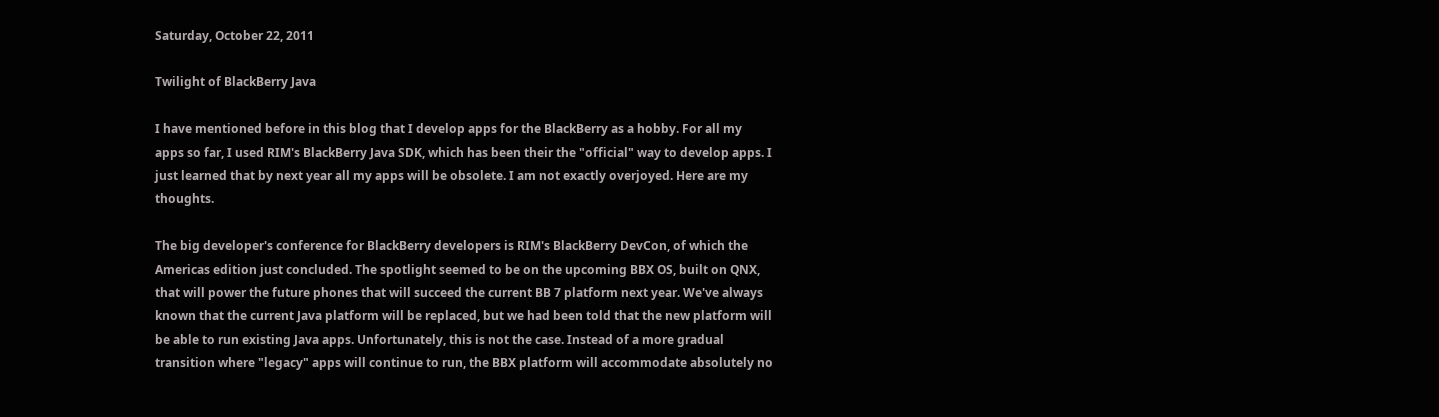Saturday, October 22, 2011

Twilight of BlackBerry Java

I have mentioned before in this blog that I develop apps for the BlackBerry as a hobby. For all my apps so far, I used RIM's BlackBerry Java SDK, which has been their the "official" way to develop apps. I just learned that by next year all my apps will be obsolete. I am not exactly overjoyed. Here are my thoughts.

The big developer's conference for BlackBerry developers is RIM's BlackBerry DevCon, of which the Americas edition just concluded. The spotlight seemed to be on the upcoming BBX OS, built on QNX, that will power the future phones that will succeed the current BB 7 platform next year. We've always known that the current Java platform will be replaced, but we had been told that the new platform will be able to run existing Java apps. Unfortunately, this is not the case. Instead of a more gradual transition where "legacy" apps will continue to run, the BBX platform will accommodate absolutely no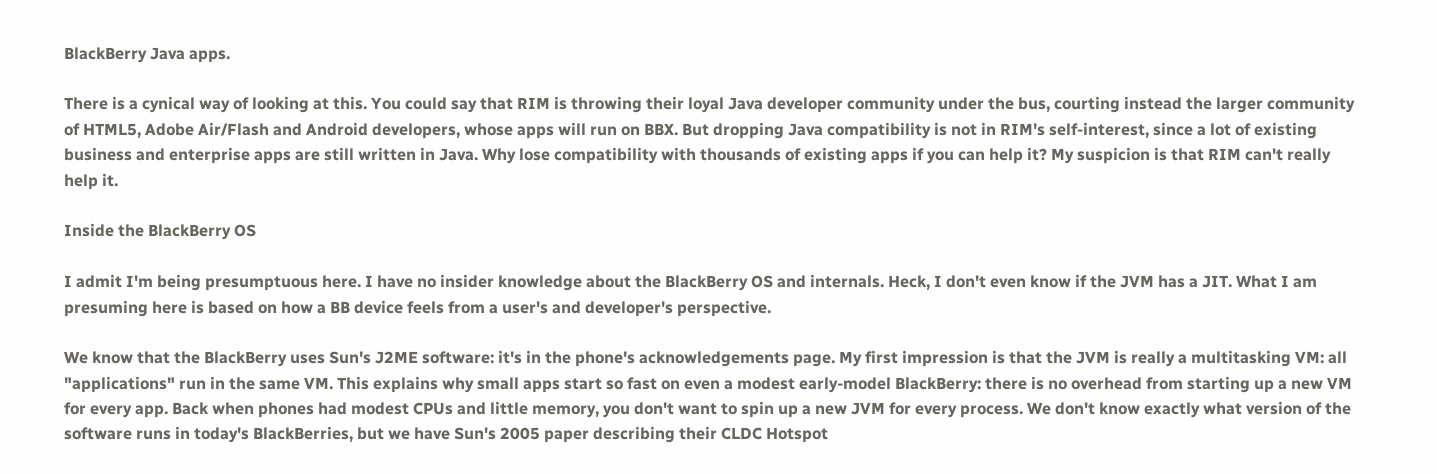BlackBerry Java apps.

There is a cynical way of looking at this. You could say that RIM is throwing their loyal Java developer community under the bus, courting instead the larger community of HTML5, Adobe Air/Flash and Android developers, whose apps will run on BBX. But dropping Java compatibility is not in RIM's self-interest, since a lot of existing business and enterprise apps are still written in Java. Why lose compatibility with thousands of existing apps if you can help it? My suspicion is that RIM can't really help it.

Inside the BlackBerry OS

I admit I'm being presumptuous here. I have no insider knowledge about the BlackBerry OS and internals. Heck, I don't even know if the JVM has a JIT. What I am presuming here is based on how a BB device feels from a user's and developer's perspective.

We know that the BlackBerry uses Sun's J2ME software: it's in the phone's acknowledgements page. My first impression is that the JVM is really a multitasking VM: all "applications" run in the same VM. This explains why small apps start so fast on even a modest early-model BlackBerry: there is no overhead from starting up a new VM for every app. Back when phones had modest CPUs and little memory, you don't want to spin up a new JVM for every process. We don't know exactly what version of the software runs in today's BlackBerries, but we have Sun's 2005 paper describing their CLDC Hotspot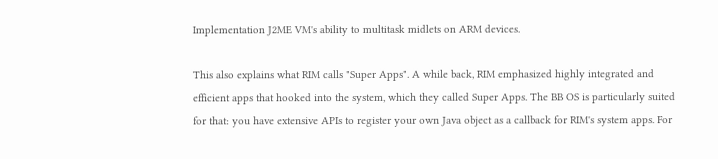Implementation J2ME VM's ability to multitask midlets on ARM devices.

This also explains what RIM calls "Super Apps". A while back, RIM emphasized highly integrated and efficient apps that hooked into the system, which they called Super Apps. The BB OS is particularly suited for that: you have extensive APIs to register your own Java object as a callback for RIM's system apps. For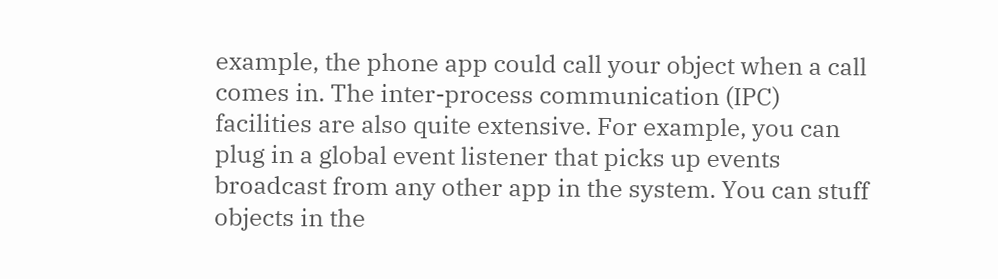example, the phone app could call your object when a call comes in. The inter-process communication (IPC) facilities are also quite extensive. For example, you can plug in a global event listener that picks up events broadcast from any other app in the system. You can stuff objects in the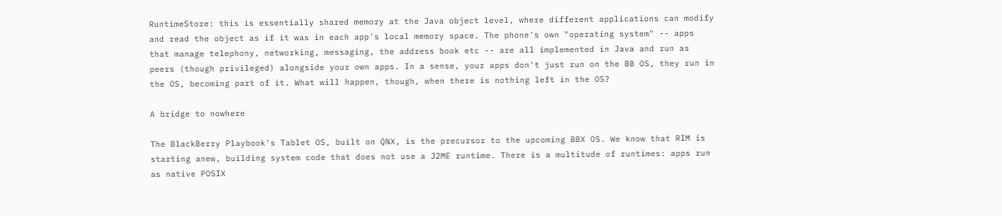RuntimeStore: this is essentially shared memory at the Java object level, where different applications can modify and read the object as if it was in each app's local memory space. The phone's own "operating system" -- apps that manage telephony, networking, messaging, the address book etc -- are all implemented in Java and run as peers (though privileged) alongside your own apps. In a sense, your apps don't just run on the BB OS, they run in the OS, becoming part of it. What will happen, though, when there is nothing left in the OS?

A bridge to nowhere

The BlackBerry Playbook's Tablet OS, built on QNX, is the precursor to the upcoming BBX OS. We know that RIM is starting anew, building system code that does not use a J2ME runtime. There is a multitude of runtimes: apps run as native POSIX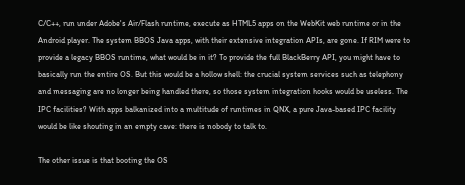C/C++, run under Adobe's Air/Flash runtime, execute as HTML5 apps on the WebKit web runtime or in the Android player. The system BBOS Java apps, with their extensive integration APIs, are gone. If RIM were to provide a legacy BBOS runtime, what would be in it? To provide the full BlackBerry API, you might have to basically run the entire OS. But this would be a hollow shell: the crucial system services such as telephony and messaging are no longer being handled there, so those system integration hooks would be useless. The IPC facilities? With apps balkanized into a multitude of runtimes in QNX, a pure Java-based IPC facility would be like shouting in an empty cave: there is nobody to talk to.

The other issue is that booting the OS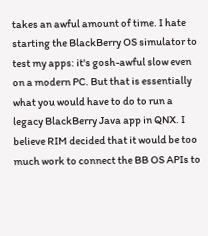takes an awful amount of time. I hate starting the BlackBerry OS simulator to test my apps: it's gosh-awful slow even on a modern PC. But that is essentially what you would have to do to run a legacy BlackBerry Java app in QNX. I believe RIM decided that it would be too much work to connect the BB OS APIs to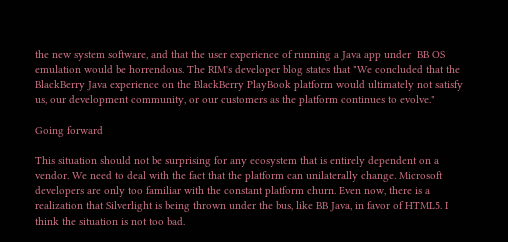the new system software, and that the user experience of running a Java app under  BB OS emulation would be horrendous. The RIM's developer blog states that "We concluded that the BlackBerry Java experience on the BlackBerry PlayBook platform would ultimately not satisfy us, our development community, or our customers as the platform continues to evolve."

Going forward

This situation should not be surprising for any ecosystem that is entirely dependent on a vendor. We need to deal with the fact that the platform can unilaterally change. Microsoft developers are only too familiar with the constant platform churn. Even now, there is a realization that Silverlight is being thrown under the bus, like BB Java, in favor of HTML5. I think the situation is not too bad.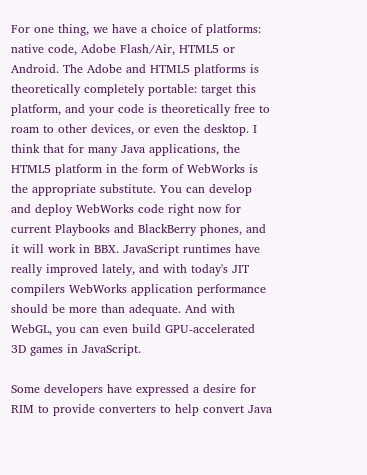For one thing, we have a choice of platforms: native code, Adobe Flash/Air, HTML5 or Android. The Adobe and HTML5 platforms is theoretically completely portable: target this platform, and your code is theoretically free to roam to other devices, or even the desktop. I think that for many Java applications, the HTML5 platform in the form of WebWorks is the appropriate substitute. You can develop and deploy WebWorks code right now for current Playbooks and BlackBerry phones, and it will work in BBX. JavaScript runtimes have really improved lately, and with today's JIT compilers WebWorks application performance should be more than adequate. And with WebGL, you can even build GPU-accelerated 3D games in JavaScript.

Some developers have expressed a desire for RIM to provide converters to help convert Java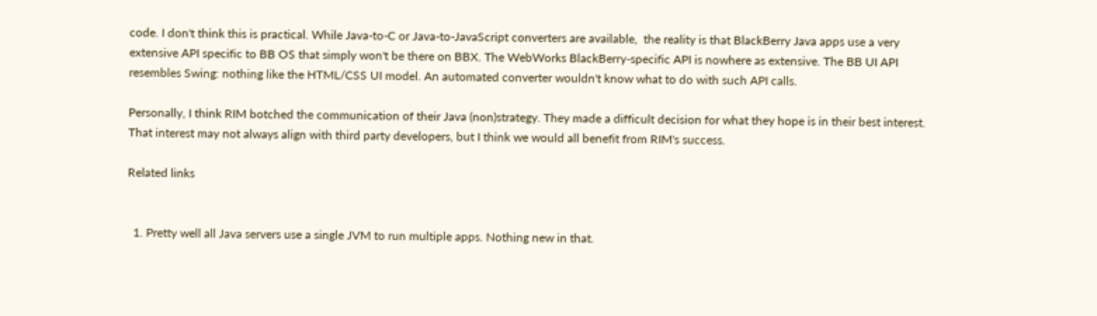code. I don't think this is practical. While Java-to-C or Java-to-JavaScript converters are available,  the reality is that BlackBerry Java apps use a very extensive API specific to BB OS that simply won't be there on BBX. The WebWorks BlackBerry-specific API is nowhere as extensive. The BB UI API resembles Swing: nothing like the HTML/CSS UI model. An automated converter wouldn't know what to do with such API calls.

Personally, I think RIM botched the communication of their Java (non)strategy. They made a difficult decision for what they hope is in their best interest. That interest may not always align with third party developers, but I think we would all benefit from RIM's success.

Related links


  1. Pretty well all Java servers use a single JVM to run multiple apps. Nothing new in that.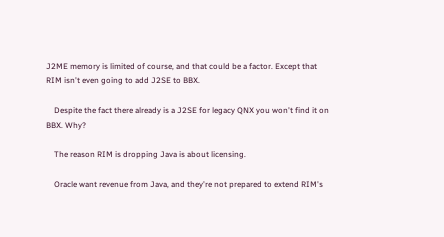J2ME memory is limited of course, and that could be a factor. Except that RIM isn't even going to add J2SE to BBX.

    Despite the fact there already is a J2SE for legacy QNX you won't find it on BBX. Why?

    The reason RIM is dropping Java is about licensing.

    Oracle want revenue from Java, and they're not prepared to extend RIM's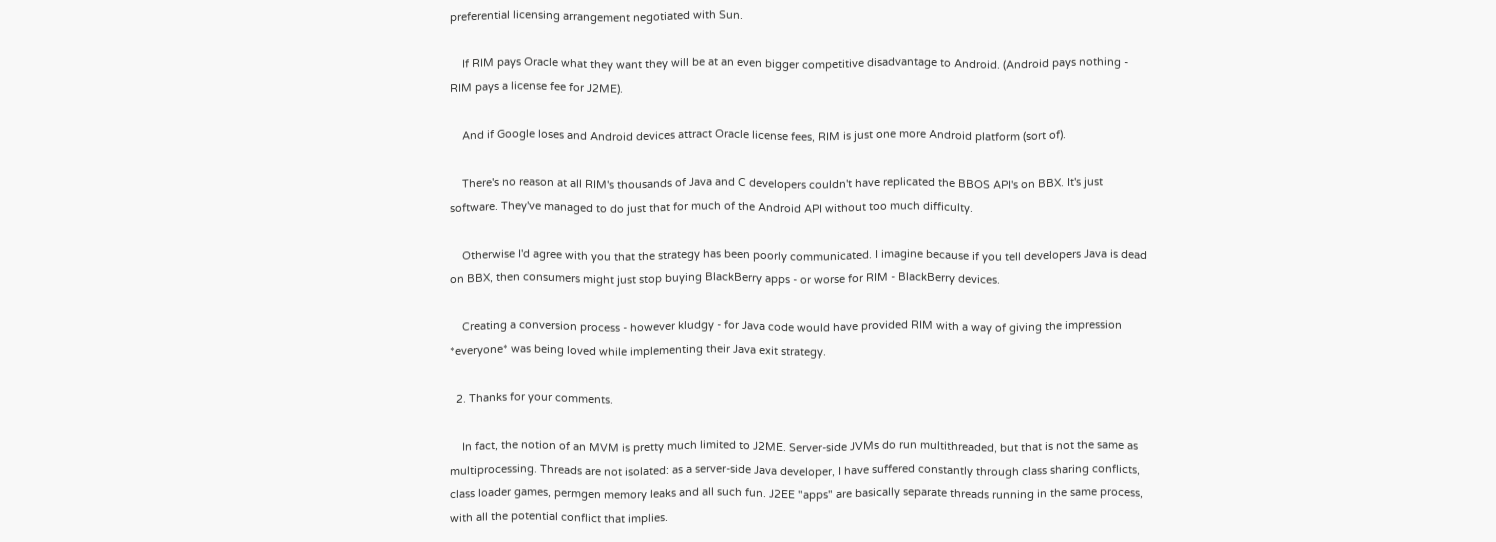preferential licensing arrangement negotiated with Sun.

    If RIM pays Oracle what they want they will be at an even bigger competitive disadvantage to Android. (Android pays nothing - RIM pays a license fee for J2ME).

    And if Google loses and Android devices attract Oracle license fees, RIM is just one more Android platform (sort of).

    There's no reason at all RIM's thousands of Java and C developers couldn't have replicated the BBOS API's on BBX. It's just software. They've managed to do just that for much of the Android API without too much difficulty.

    Otherwise I'd agree with you that the strategy has been poorly communicated. I imagine because if you tell developers Java is dead on BBX, then consumers might just stop buying BlackBerry apps - or worse for RIM - BlackBerry devices.

    Creating a conversion process - however kludgy - for Java code would have provided RIM with a way of giving the impression *everyone* was being loved while implementing their Java exit strategy.

  2. Thanks for your comments.

    In fact, the notion of an MVM is pretty much limited to J2ME. Server-side JVMs do run multithreaded, but that is not the same as multiprocessing. Threads are not isolated: as a server-side Java developer, I have suffered constantly through class sharing conflicts, class loader games, permgen memory leaks and all such fun. J2EE "apps" are basically separate threads running in the same process, with all the potential conflict that implies.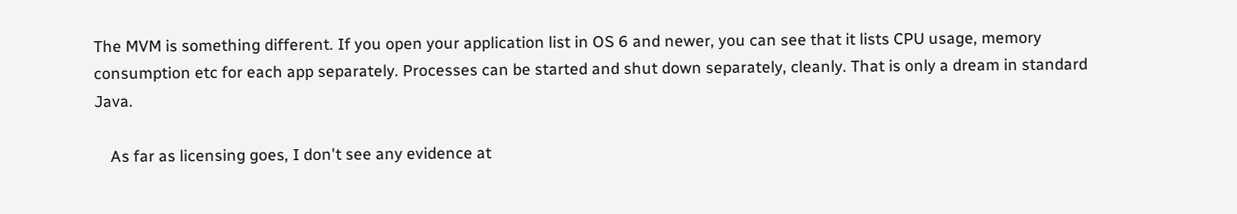The MVM is something different. If you open your application list in OS 6 and newer, you can see that it lists CPU usage, memory consumption etc for each app separately. Processes can be started and shut down separately, cleanly. That is only a dream in standard Java.

    As far as licensing goes, I don't see any evidence at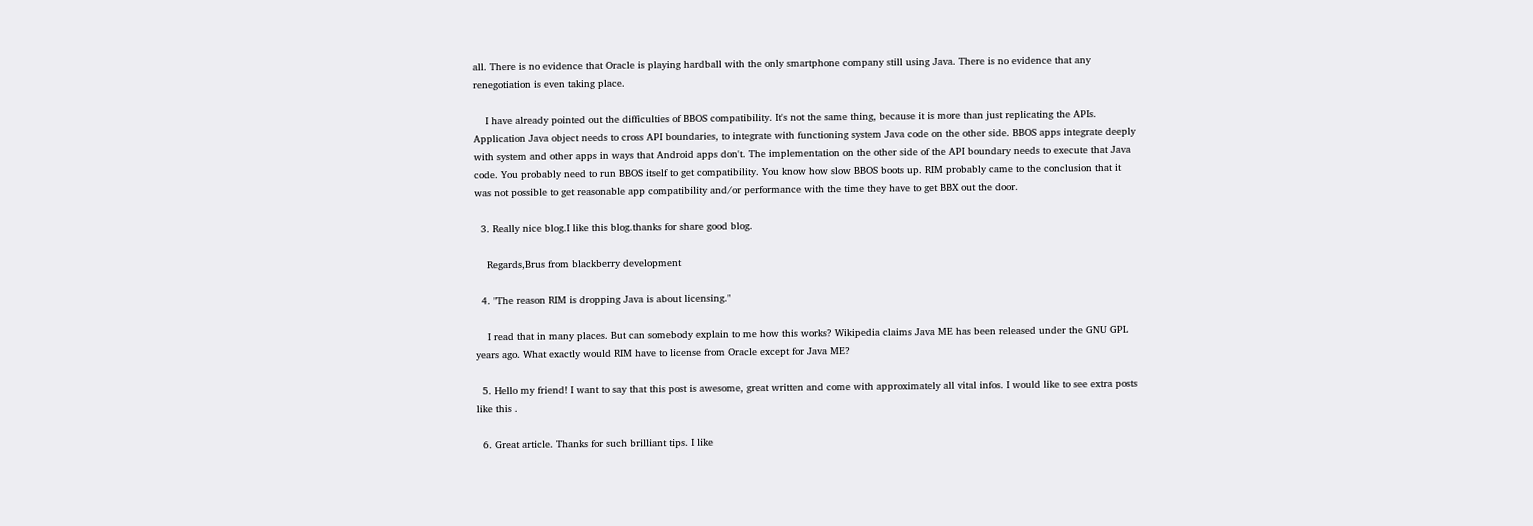all. There is no evidence that Oracle is playing hardball with the only smartphone company still using Java. There is no evidence that any renegotiation is even taking place.

    I have already pointed out the difficulties of BBOS compatibility. It's not the same thing, because it is more than just replicating the APIs. Application Java object needs to cross API boundaries, to integrate with functioning system Java code on the other side. BBOS apps integrate deeply with system and other apps in ways that Android apps don't. The implementation on the other side of the API boundary needs to execute that Java code. You probably need to run BBOS itself to get compatibility. You know how slow BBOS boots up. RIM probably came to the conclusion that it was not possible to get reasonable app compatibility and/or performance with the time they have to get BBX out the door.

  3. Really nice blog.I like this blog.thanks for share good blog.

    Regards,Brus from blackberry development

  4. "The reason RIM is dropping Java is about licensing."

    I read that in many places. But can somebody explain to me how this works? Wikipedia claims Java ME has been released under the GNU GPL years ago. What exactly would RIM have to license from Oracle except for Java ME?

  5. Hello my friend! I want to say that this post is awesome, great written and come with approximately all vital infos. I would like to see extra posts like this .

  6. Great article. Thanks for such brilliant tips. I like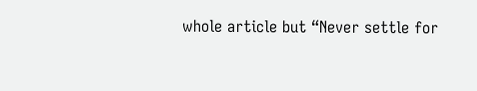whole article but “Never settle for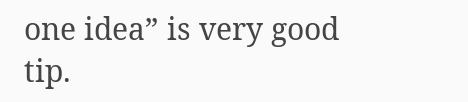one idea” is very good tip.